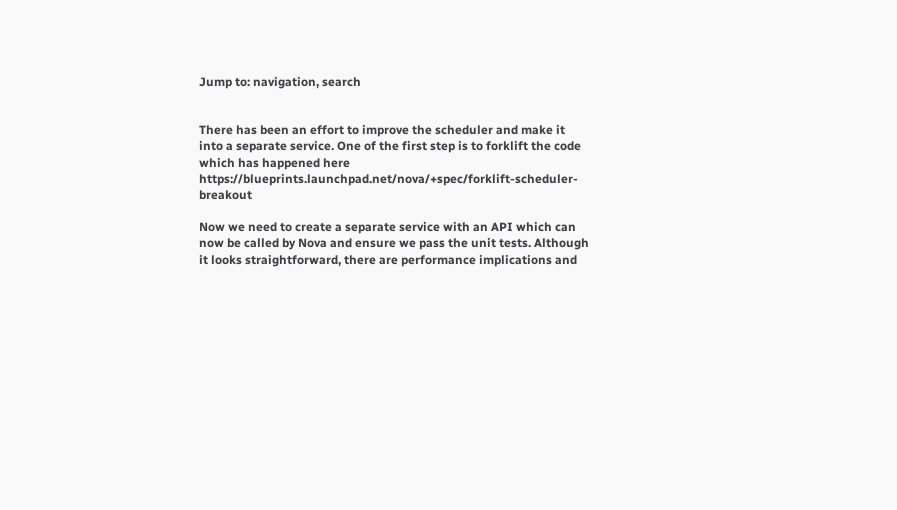Jump to: navigation, search


There has been an effort to improve the scheduler and make it into a separate service. One of the first step is to forklift the code which has happened here https://blueprints.launchpad.net/nova/+spec/forklift-scheduler-breakout

Now we need to create a separate service with an API which can now be called by Nova and ensure we pass the unit tests. Although it looks straightforward, there are performance implications and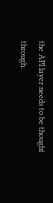the API layer needs to be thought through.